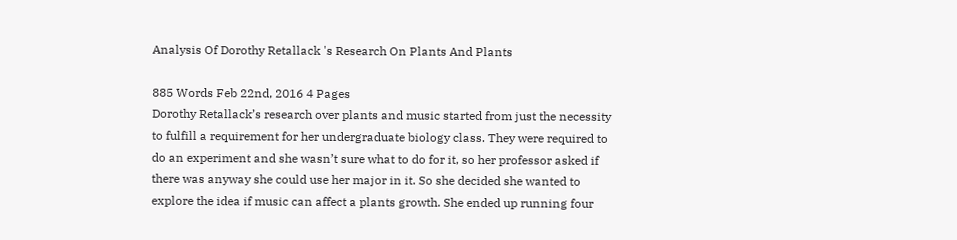Analysis Of Dorothy Retallack 's Research On Plants And Plants

885 Words Feb 22nd, 2016 4 Pages
Dorothy Retallack’s research over plants and music started from just the necessity to fulfill a requirement for her undergraduate biology class. They were required to do an experiment and she wasn’t sure what to do for it, so her professor asked if there was anyway she could use her major in it. So she decided she wanted to explore the idea if music can affect a plants growth. She ended up running four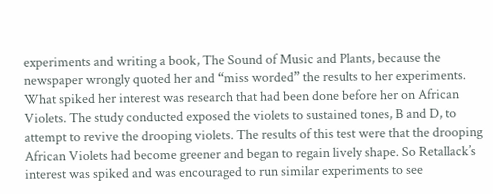experiments and writing a book, The Sound of Music and Plants, because the newspaper wrongly quoted her and “miss worded” the results to her experiments. What spiked her interest was research that had been done before her on African Violets. The study conducted exposed the violets to sustained tones, B and D, to attempt to revive the drooping violets. The results of this test were that the drooping African Violets had become greener and began to regain lively shape. So Retallack’s interest was spiked and was encouraged to run similar experiments to see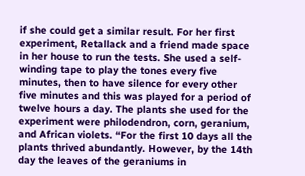if she could get a similar result. For her first experiment, Retallack and a friend made space in her house to run the tests. She used a self-winding tape to play the tones every five minutes, then to have silence for every other five minutes and this was played for a period of twelve hours a day. The plants she used for the experiment were philodendron, corn, geranium, and African violets. “For the first 10 days all the plants thrived abundantly. However, by the 14th day the leaves of the geraniums in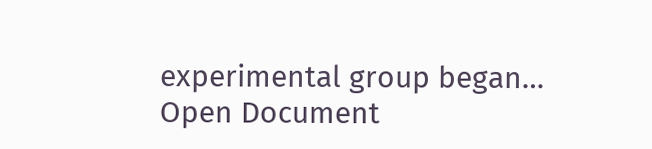experimental group began…
Open Document